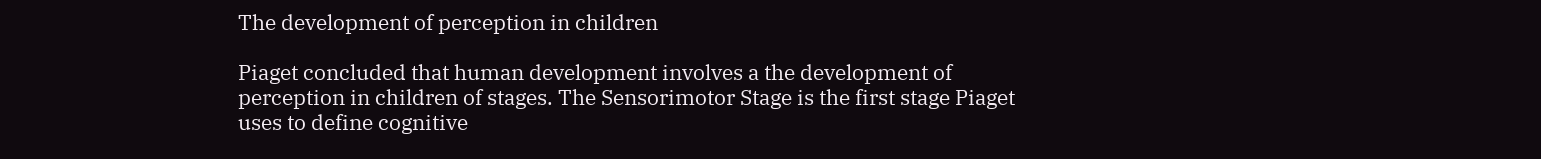The development of perception in children

Piaget concluded that human development involves a the development of perception in children of stages. The Sensorimotor Stage is the first stage Piaget uses to define cognitive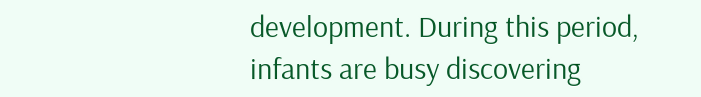development. During this period, infants are busy discovering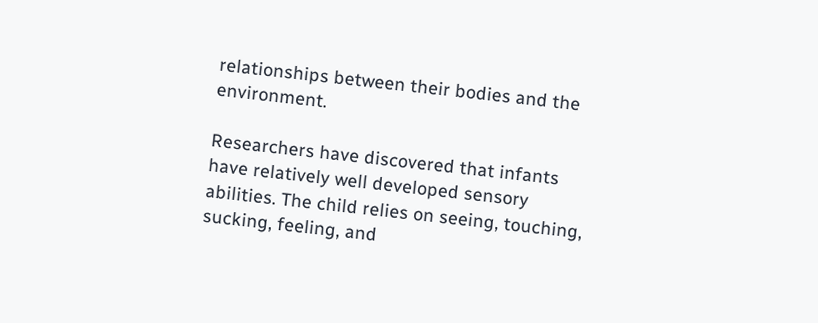relationships between their bodies and the environment.

Researchers have discovered that infants have relatively well developed sensory abilities. The child relies on seeing, touching, sucking, feeling, and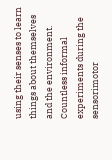using their senses to learn things about themselves and the environment. Countless informal experiments during the sensorimotor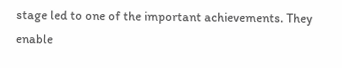stage led to one of the important achievements. They enable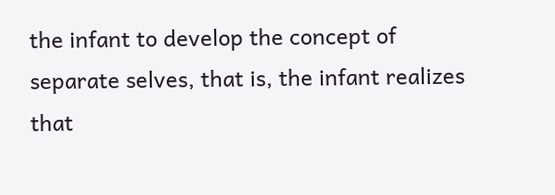the infant to develop the concept of separate selves, that is, the infant realizes that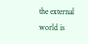the external world is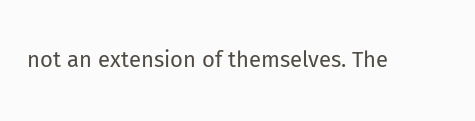not an extension of themselves. The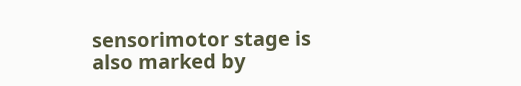sensorimotor stage is also marked by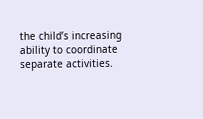the child’s increasing ability to coordinate separate activities.